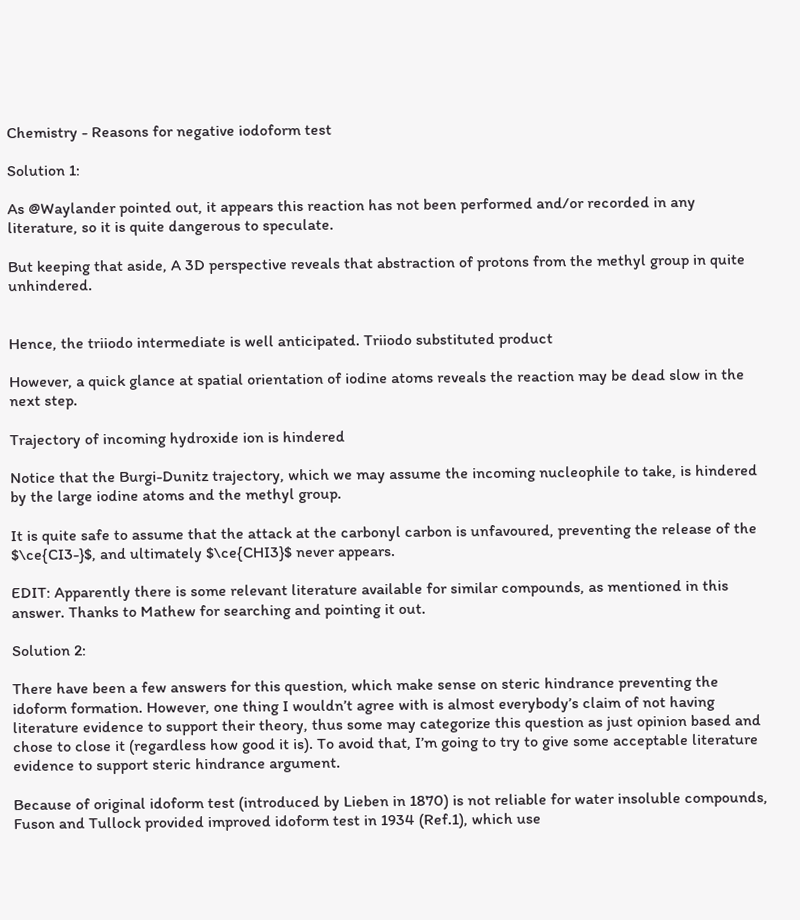Chemistry - Reasons for negative iodoform test

Solution 1:

As @Waylander pointed out, it appears this reaction has not been performed and/or recorded in any literature, so it is quite dangerous to speculate.

But keeping that aside, A 3D perspective reveals that abstraction of protons from the methyl group in quite unhindered.


Hence, the triiodo intermediate is well anticipated. Triiodo substituted product

However, a quick glance at spatial orientation of iodine atoms reveals the reaction may be dead slow in the next step.

Trajectory of incoming hydroxide ion is hindered

Notice that the Burgi-Dunitz trajectory, which we may assume the incoming nucleophile to take, is hindered by the large iodine atoms and the methyl group.

It is quite safe to assume that the attack at the carbonyl carbon is unfavoured, preventing the release of the $\ce{CI3-}$, and ultimately $\ce{CHI3}$ never appears.

EDIT: Apparently there is some relevant literature available for similar compounds, as mentioned in this answer. Thanks to Mathew for searching and pointing it out.

Solution 2:

There have been a few answers for this question, which make sense on steric hindrance preventing the idoform formation. However, one thing I wouldn’t agree with is almost everybody’s claim of not having literature evidence to support their theory, thus some may categorize this question as just opinion based and chose to close it (regardless how good it is). To avoid that, I’m going to try to give some acceptable literature evidence to support steric hindrance argument.

Because of original idoform test (introduced by Lieben in 1870) is not reliable for water insoluble compounds, Fuson and Tullock provided improved idoform test in 1934 (Ref.1), which use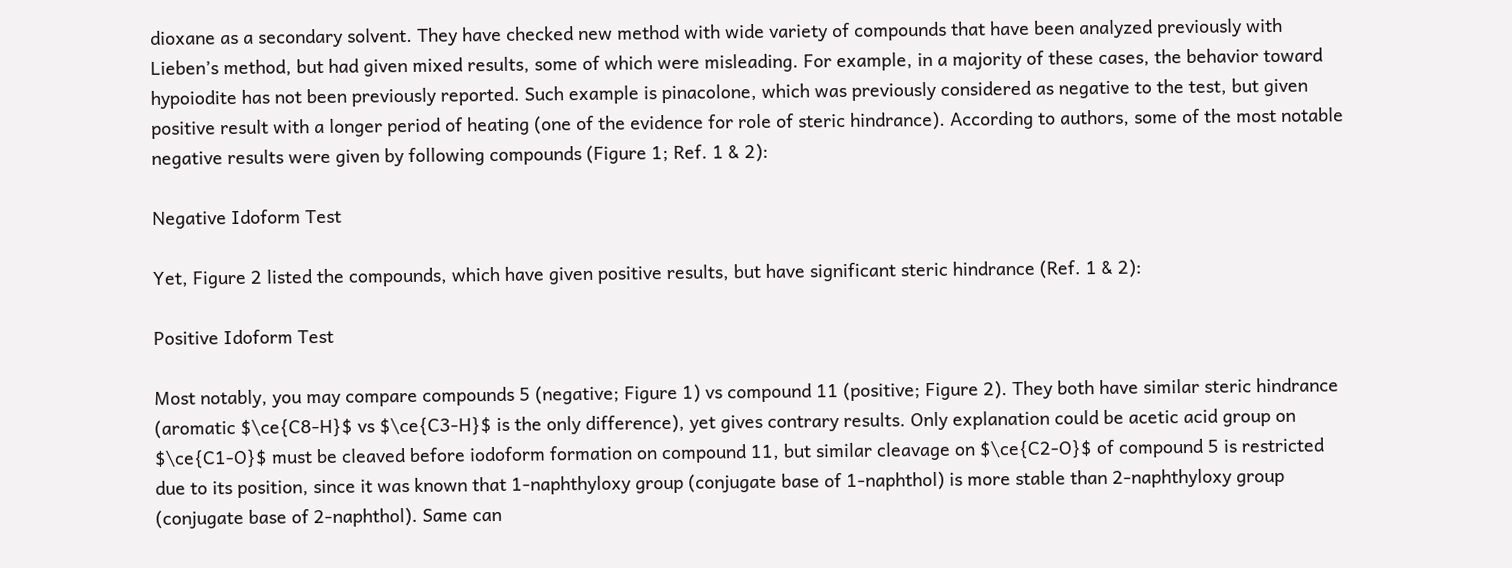dioxane as a secondary solvent. They have checked new method with wide variety of compounds that have been analyzed previously with Lieben’s method, but had given mixed results, some of which were misleading. For example, in a majority of these cases, the behavior toward hypoiodite has not been previously reported. Such example is pinacolone, which was previously considered as negative to the test, but given positive result with a longer period of heating (one of the evidence for role of steric hindrance). According to authors, some of the most notable negative results were given by following compounds (Figure 1; Ref. 1 & 2):

Negative Idoform Test

Yet, Figure 2 listed the compounds, which have given positive results, but have significant steric hindrance (Ref. 1 & 2):

Positive Idoform Test

Most notably, you may compare compounds 5 (negative; Figure 1) vs compound 11 (positive; Figure 2). They both have similar steric hindrance (aromatic $\ce{C8-H}$ vs $\ce{C3-H}$ is the only difference), yet gives contrary results. Only explanation could be acetic acid group on $\ce{C1-O}$ must be cleaved before iodoform formation on compound 11, but similar cleavage on $\ce{C2-O}$ of compound 5 is restricted due to its position, since it was known that 1-naphthyloxy group (conjugate base of 1-naphthol) is more stable than 2-naphthyloxy group (conjugate base of 2-naphthol). Same can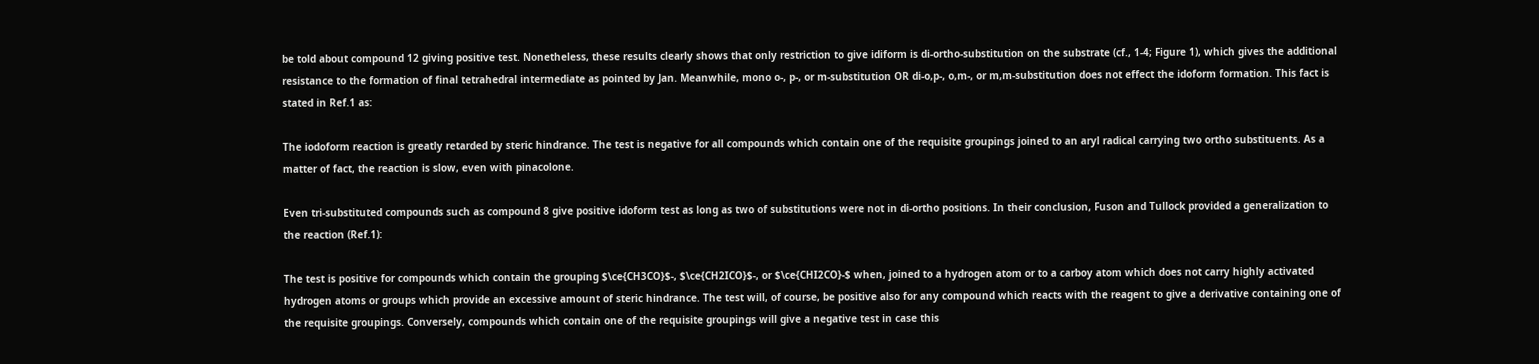be told about compound 12 giving positive test. Nonetheless, these results clearly shows that only restriction to give idiform is di-ortho-substitution on the substrate (cf., 1-4; Figure 1), which gives the additional resistance to the formation of final tetrahedral intermediate as pointed by Jan. Meanwhile, mono o-, p-, or m-substitution OR di-o,p-, o,m-, or m,m-substitution does not effect the idoform formation. This fact is stated in Ref.1 as:

The iodoform reaction is greatly retarded by steric hindrance. The test is negative for all compounds which contain one of the requisite groupings joined to an aryl radical carrying two ortho substituents. As a matter of fact, the reaction is slow, even with pinacolone.

Even tri-substituted compounds such as compound 8 give positive idoform test as long as two of substitutions were not in di-ortho positions. In their conclusion, Fuson and Tullock provided a generalization to the reaction (Ref.1):

The test is positive for compounds which contain the grouping $\ce{CH3CO}$-, $\ce{CH2ICO}$-, or $\ce{CHI2CO}-$ when, joined to a hydrogen atom or to a carboy atom which does not carry highly activated hydrogen atoms or groups which provide an excessive amount of steric hindrance. The test will, of course, be positive also for any compound which reacts with the reagent to give a derivative containing one of the requisite groupings. Conversely, compounds which contain one of the requisite groupings will give a negative test in case this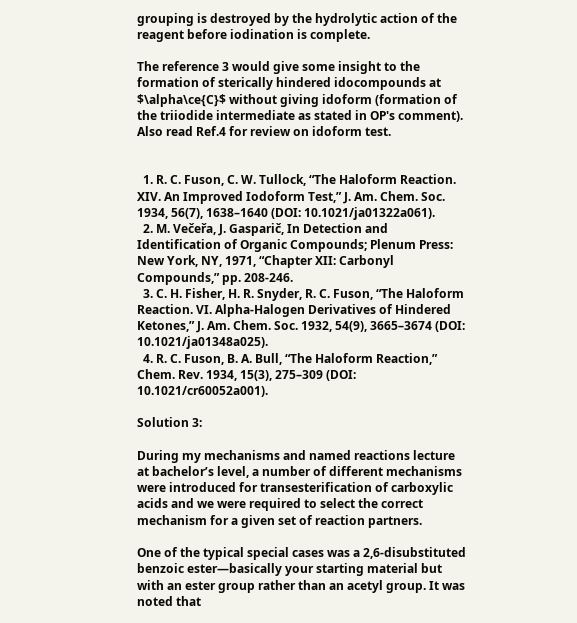grouping is destroyed by the hydrolytic action of the reagent before iodination is complete.

The reference 3 would give some insight to the formation of sterically hindered idocompounds at $\alpha\ce{C}$ without giving idoform (formation of the triiodide intermediate as stated in OP's comment). Also read Ref.4 for review on idoform test.


  1. R. C. Fuson, C. W. Tullock, “The Haloform Reaction. XIV. An Improved Iodoform Test,” J. Am. Chem. Soc. 1934, 56(7), 1638–1640 (DOI: 10.1021/ja01322a061).
  2. M. Večeřa, J. Gasparič, In Detection and Identification of Organic Compounds; Plenum Press: New York, NY, 1971, “Chapter XII: Carbonyl Compounds,” pp. 208-246.
  3. C. H. Fisher, H. R. Snyder, R. C. Fuson, “The Haloform Reaction. VI. Alpha-Halogen Derivatives of Hindered Ketones,” J. Am. Chem. Soc. 1932, 54(9), 3665–3674 (DOI: 10.1021/ja01348a025).
  4. R. C. Fuson, B. A. Bull, “The Haloform Reaction,” Chem. Rev. 1934, 15(3), 275–309 (DOI: 10.1021/cr60052a001).

Solution 3:

During my mechanisms and named reactions lecture at bachelor’s level, a number of different mechanisms were introduced for transesterification of carboxylic acids and we were required to select the correct mechanism for a given set of reaction partners.

One of the typical special cases was a 2,6-disubstituted benzoic ester—basically your starting material but with an ester group rather than an acetyl group. It was noted that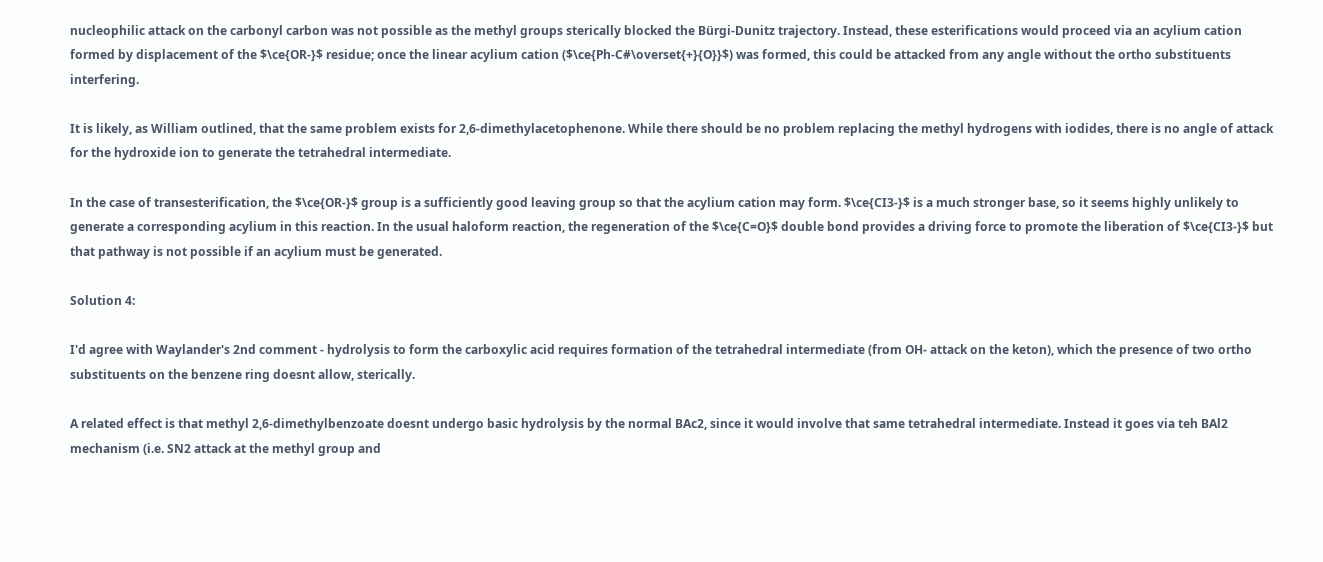nucleophilic attack on the carbonyl carbon was not possible as the methyl groups sterically blocked the Bürgi-Dunitz trajectory. Instead, these esterifications would proceed via an acylium cation formed by displacement of the $\ce{OR-}$ residue; once the linear acylium cation ($\ce{Ph-C#\overset{+}{O}}$) was formed, this could be attacked from any angle without the ortho substituents interfering.

It is likely, as William outlined, that the same problem exists for 2,6-dimethylacetophenone. While there should be no problem replacing the methyl hydrogens with iodides, there is no angle of attack for the hydroxide ion to generate the tetrahedral intermediate.

In the case of transesterification, the $\ce{OR-}$ group is a sufficiently good leaving group so that the acylium cation may form. $\ce{CI3-}$ is a much stronger base, so it seems highly unlikely to generate a corresponding acylium in this reaction. In the usual haloform reaction, the regeneration of the $\ce{C=O}$ double bond provides a driving force to promote the liberation of $\ce{CI3-}$ but that pathway is not possible if an acylium must be generated.

Solution 4:

I'd agree with Waylander's 2nd comment - hydrolysis to form the carboxylic acid requires formation of the tetrahedral intermediate (from OH- attack on the keton), which the presence of two ortho substituents on the benzene ring doesnt allow, sterically.

A related effect is that methyl 2,6-dimethylbenzoate doesnt undergo basic hydrolysis by the normal BAc2, since it would involve that same tetrahedral intermediate. Instead it goes via teh BAl2 mechanism (i.e. SN2 attack at the methyl group and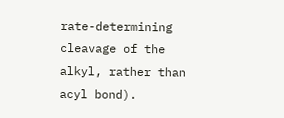rate-determining cleavage of the alkyl, rather than acyl bond).